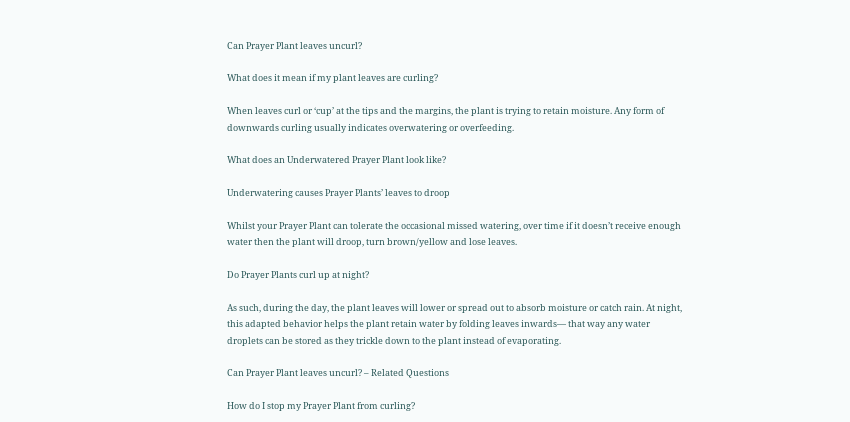Can Prayer Plant leaves uncurl?

What does it mean if my plant leaves are curling?

When leaves curl or ‘cup’ at the tips and the margins, the plant is trying to retain moisture. Any form of downwards curling usually indicates overwatering or overfeeding.

What does an Underwatered Prayer Plant look like?

Underwatering causes Prayer Plants’ leaves to droop

Whilst your Prayer Plant can tolerate the occasional missed watering, over time if it doesn’t receive enough water then the plant will droop, turn brown/yellow and lose leaves.

Do Prayer Plants curl up at night?

As such, during the day, the plant leaves will lower or spread out to absorb moisture or catch rain. At night, this adapted behavior helps the plant retain water by folding leaves inwards— that way any water droplets can be stored as they trickle down to the plant instead of evaporating.

Can Prayer Plant leaves uncurl? – Related Questions

How do I stop my Prayer Plant from curling?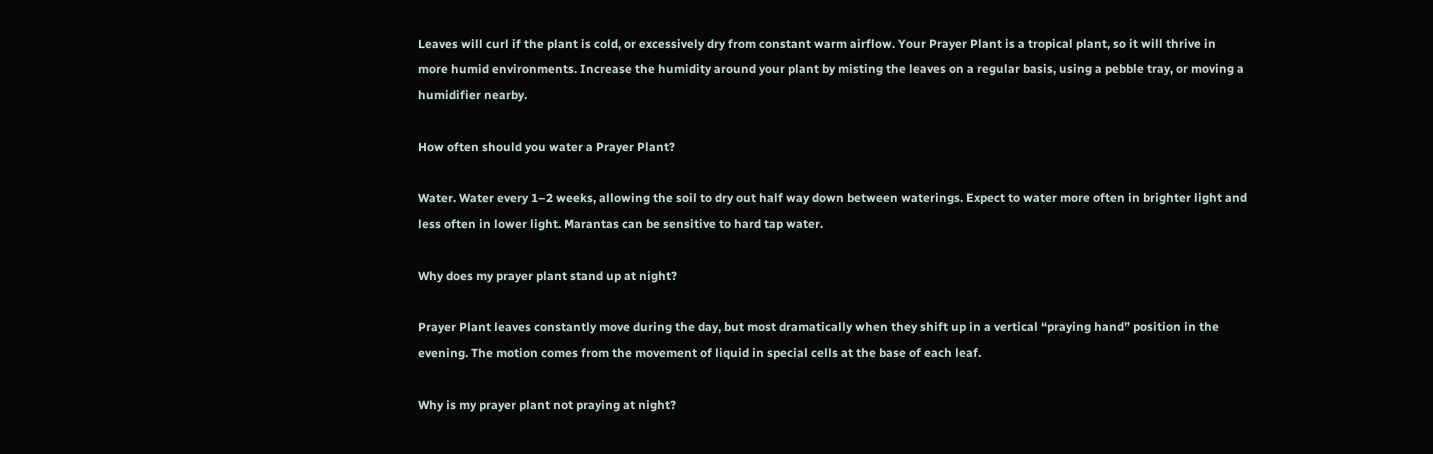Leaves will curl if the plant is cold, or excessively dry from constant warm airflow. Your Prayer Plant is a tropical plant, so it will thrive in more humid environments. Increase the humidity around your plant by misting the leaves on a regular basis, using a pebble tray, or moving a humidifier nearby.

How often should you water a Prayer Plant?

Water. Water every 1–2 weeks, allowing the soil to dry out half way down between waterings. Expect to water more often in brighter light and less often in lower light. Marantas can be sensitive to hard tap water.

Why does my prayer plant stand up at night?

Prayer Plant leaves constantly move during the day, but most dramatically when they shift up in a vertical “praying hand” position in the evening. The motion comes from the movement of liquid in special cells at the base of each leaf.

Why is my prayer plant not praying at night?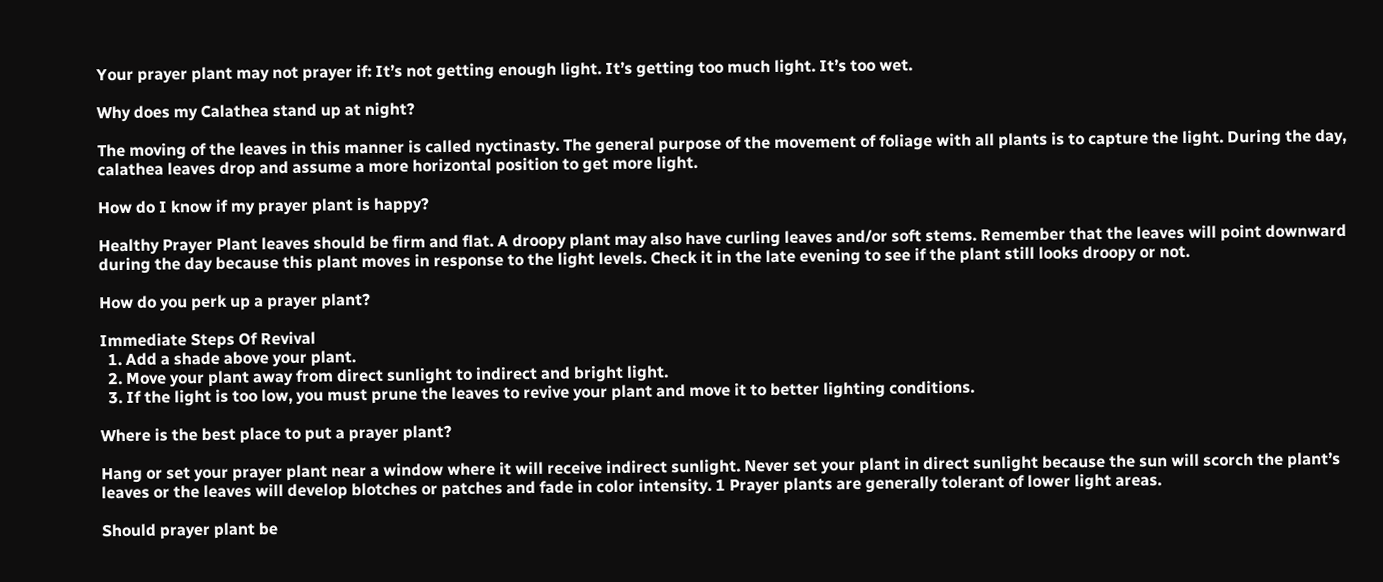Your prayer plant may not prayer if: It’s not getting enough light. It’s getting too much light. It’s too wet.

Why does my Calathea stand up at night?

The moving of the leaves in this manner is called nyctinasty. The general purpose of the movement of foliage with all plants is to capture the light. During the day, calathea leaves drop and assume a more horizontal position to get more light.

How do I know if my prayer plant is happy?

Healthy Prayer Plant leaves should be firm and flat. A droopy plant may also have curling leaves and/or soft stems. Remember that the leaves will point downward during the day because this plant moves in response to the light levels. Check it in the late evening to see if the plant still looks droopy or not.

How do you perk up a prayer plant?

Immediate Steps Of Revival
  1. Add a shade above your plant.
  2. Move your plant away from direct sunlight to indirect and bright light.
  3. If the light is too low, you must prune the leaves to revive your plant and move it to better lighting conditions.

Where is the best place to put a prayer plant?

Hang or set your prayer plant near a window where it will receive indirect sunlight. Never set your plant in direct sunlight because the sun will scorch the plant’s leaves or the leaves will develop blotches or patches and fade in color intensity. 1 Prayer plants are generally tolerant of lower light areas.

Should prayer plant be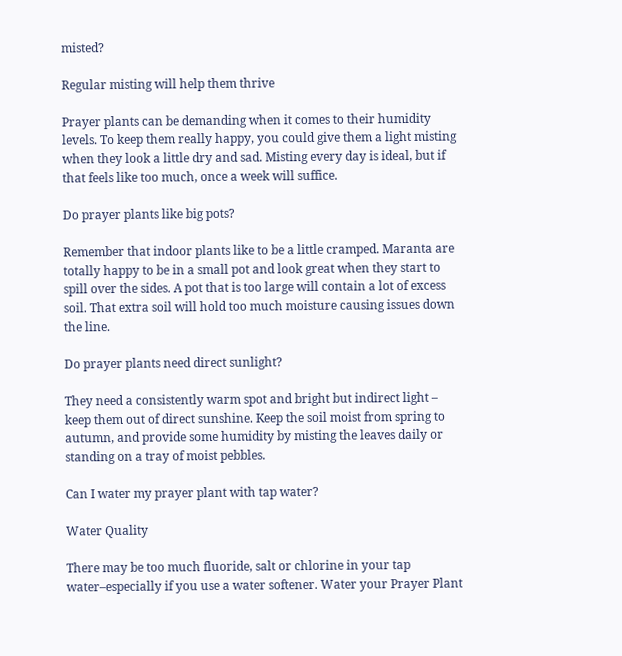misted?

Regular misting will help them thrive

Prayer plants can be demanding when it comes to their humidity levels. To keep them really happy, you could give them a light misting when they look a little dry and sad. Misting every day is ideal, but if that feels like too much, once a week will suffice.

Do prayer plants like big pots?

Remember that indoor plants like to be a little cramped. Maranta are totally happy to be in a small pot and look great when they start to spill over the sides. A pot that is too large will contain a lot of excess soil. That extra soil will hold too much moisture causing issues down the line.

Do prayer plants need direct sunlight?

They need a consistently warm spot and bright but indirect light – keep them out of direct sunshine. Keep the soil moist from spring to autumn, and provide some humidity by misting the leaves daily or standing on a tray of moist pebbles.

Can I water my prayer plant with tap water?

Water Quality

There may be too much fluoride, salt or chlorine in your tap water–especially if you use a water softener. Water your Prayer Plant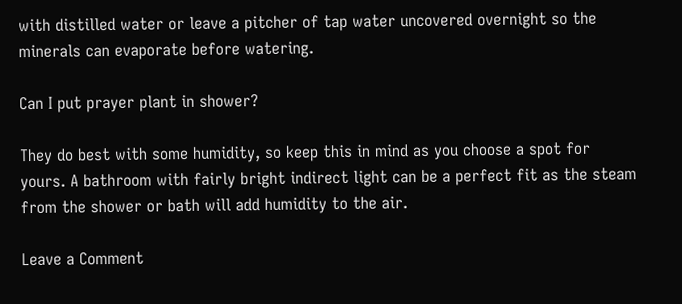with distilled water or leave a pitcher of tap water uncovered overnight so the minerals can evaporate before watering.

Can I put prayer plant in shower?

They do best with some humidity, so keep this in mind as you choose a spot for yours. A bathroom with fairly bright indirect light can be a perfect fit as the steam from the shower or bath will add humidity to the air.

Leave a Comment